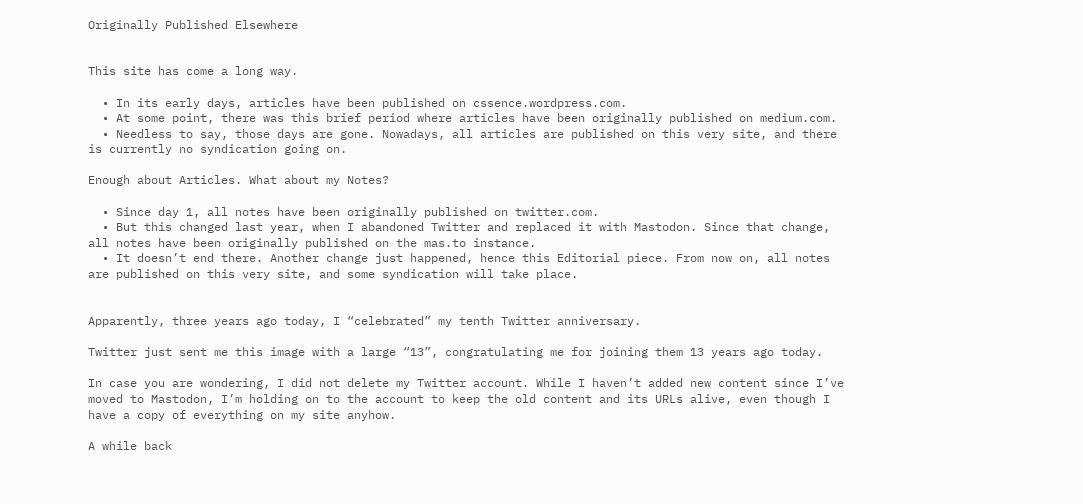Originally Published Elsewhere


This site has come a long way.

  • In its early days, articles have been published on cssence.wordpress.com.
  • At some point, there was this brief period where articles have been originally published on medium.com.
  • Needless to say, those days are gone. Nowadays, all articles are published on this very site, and there is currently no syndication going on.

Enough about Articles. What about my Notes?

  • Since day 1, all notes have been originally published on twitter.com.
  • But this changed last year, when I abandoned Twitter and replaced it with Mastodon. Since that change, all notes have been originally published on the mas.to instance.
  • It doesn’t end there. Another change just happened, hence this Editorial piece. From now on, all notes are published on this very site, and some syndication will take place.


Apparently, three years ago today, I “celebrated” my tenth Twitter anniversary.

Twitter just sent me this image with a large “13”, congratulating me for joining them 13 years ago today.

In case you are wondering, I did not delete my Twitter account. While I haven’t added new content since I’ve moved to Mastodon, I’m holding on to the account to keep the old content and its URLs alive, even though I have a copy of everything on my site anyhow.

A while back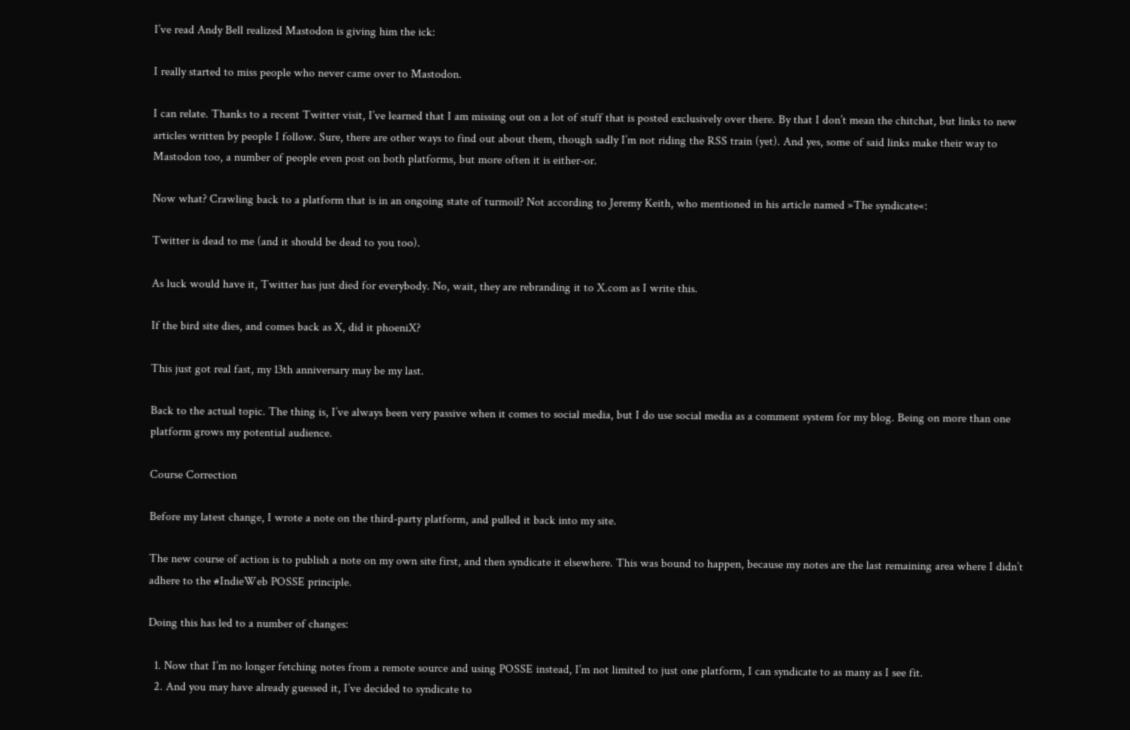I’ve read Andy Bell realized Mastodon is giving him the ick:

I really started to miss people who never came over to Mastodon.

I can relate. Thanks to a recent Twitter visit, I’ve learned that I am missing out on a lot of stuff that is posted exclusively over there. By that I don’t mean the chitchat, but links to new articles written by people I follow. Sure, there are other ways to find out about them, though sadly I’m not riding the RSS train (yet). And yes, some of said links make their way to Mastodon too, a number of people even post on both platforms, but more often it is either-or.

Now what? Crawling back to a platform that is in an ongoing state of turmoil? Not according to Jeremy Keith, who mentioned in his article named »The syndicate«:

Twitter is dead to me (and it should be dead to you too).

As luck would have it, Twitter has just died for everybody. No, wait, they are rebranding it to X.com as I write this.

If the bird site dies, and comes back as X, did it phoeniX?

This just got real fast, my 13th anniversary may be my last.

Back to the actual topic. The thing is, I’ve always been very passive when it comes to social media, but I do use social media as a comment system for my blog. Being on more than one platform grows my potential audience.

Course Correction

Before my latest change, I wrote a note on the third-party platform, and pulled it back into my site.

The new course of action is to publish a note on my own site first, and then syndicate it elsewhere. This was bound to happen, because my notes are the last remaining area where I didn’t adhere to the #IndieWeb POSSE principle.

Doing this has led to a number of changes:

  1. Now that I’m no longer fetching notes from a remote source and using POSSE instead, I’m not limited to just one platform, I can syndicate to as many as I see fit.
  2. And you may have already guessed it, I’ve decided to syndicate to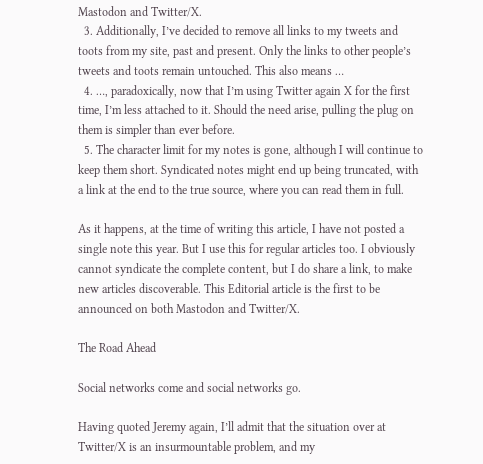Mastodon and Twitter/X.
  3. Additionally, I’ve decided to remove all links to my tweets and toots from my site, past and present. Only the links to other people’s tweets and toots remain untouched. This also means …
  4. …, paradoxically, now that I’m using Twitter again X for the first time, I’m less attached to it. Should the need arise, pulling the plug on them is simpler than ever before.
  5. The character limit for my notes is gone, although I will continue to keep them short. Syndicated notes might end up being truncated, with a link at the end to the true source, where you can read them in full.

As it happens, at the time of writing this article, I have not posted a single note this year. But I use this for regular articles too. I obviously cannot syndicate the complete content, but I do share a link, to make new articles discoverable. This Editorial article is the first to be announced on both Mastodon and Twitter/X.

The Road Ahead

Social networks come and social networks go.

Having quoted Jeremy again, I’ll admit that the situation over at Twitter/X is an insurmountable problem, and my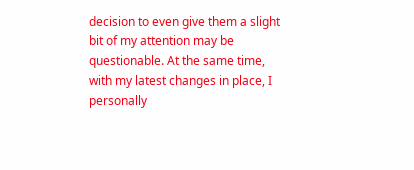decision to even give them a slight bit of my attention may be questionable. At the same time, with my latest changes in place, I personally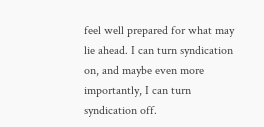feel well prepared for what may lie ahead. I can turn syndication on, and maybe even more importantly, I can turn syndication off.